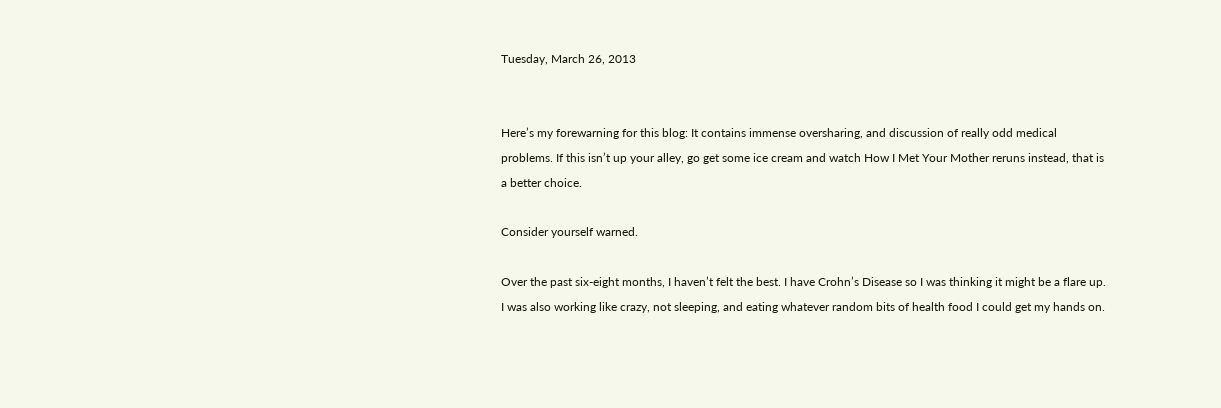Tuesday, March 26, 2013


Here’s my forewarning for this blog: It contains immense oversharing, and discussion of really odd medical problems. If this isn’t up your alley, go get some ice cream and watch How I Met Your Mother reruns instead, that is a better choice.

Consider yourself warned.

Over the past six-eight months, I haven’t felt the best. I have Crohn’s Disease so I was thinking it might be a flare up. I was also working like crazy, not sleeping, and eating whatever random bits of health food I could get my hands on.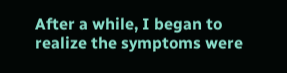After a while, I began to realize the symptoms were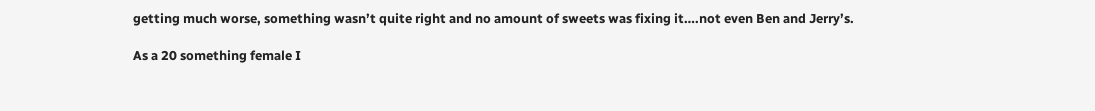getting much worse, something wasn’t quite right and no amount of sweets was fixing it….not even Ben and Jerry’s.

As a 20 something female I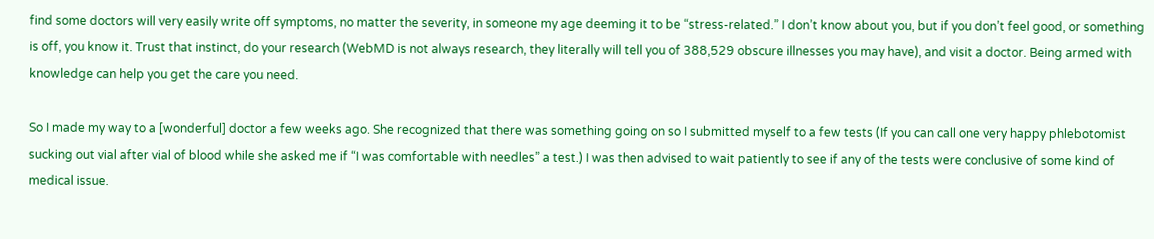find some doctors will very easily write off symptoms, no matter the severity, in someone my age deeming it to be “stress-related.” I don’t know about you, but if you don’t feel good, or something is off, you know it. Trust that instinct, do your research (WebMD is not always research, they literally will tell you of 388,529 obscure illnesses you may have), and visit a doctor. Being armed with knowledge can help you get the care you need.

So I made my way to a [wonderful] doctor a few weeks ago. She recognized that there was something going on so I submitted myself to a few tests (If you can call one very happy phlebotomist sucking out vial after vial of blood while she asked me if “I was comfortable with needles” a test.) I was then advised to wait patiently to see if any of the tests were conclusive of some kind of medical issue.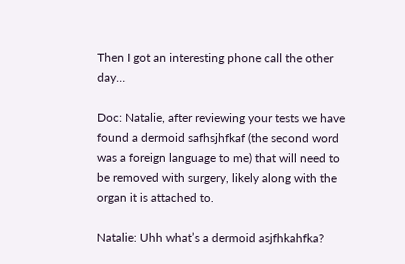Then I got an interesting phone call the other day…

Doc: Natalie, after reviewing your tests we have found a dermoid safhsjhfkaf (the second word was a foreign language to me) that will need to be removed with surgery, likely along with the organ it is attached to.

Natalie: Uhh what’s a dermoid asjfhkahfka?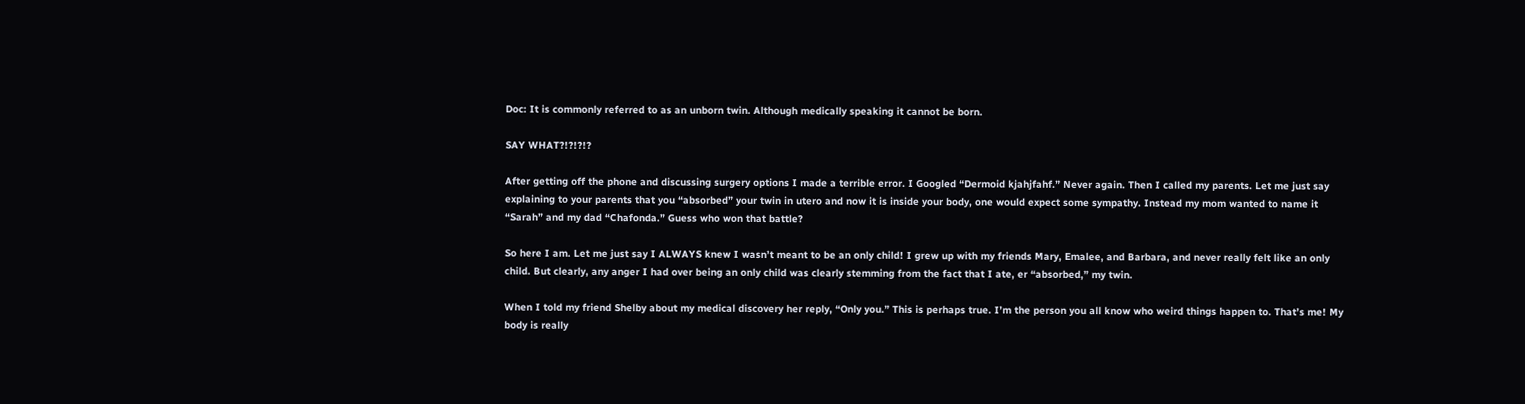Doc: It is commonly referred to as an unborn twin. Although medically speaking it cannot be born.

SAY WHAT?!?!?!?

After getting off the phone and discussing surgery options I made a terrible error. I Googled “Dermoid kjahjfahf.” Never again. Then I called my parents. Let me just say explaining to your parents that you “absorbed” your twin in utero and now it is inside your body, one would expect some sympathy. Instead my mom wanted to name it “Sarah” and my dad “Chafonda.” Guess who won that battle?

So here I am. Let me just say I ALWAYS knew I wasn’t meant to be an only child! I grew up with my friends Mary, Emalee, and Barbara, and never really felt like an only child. But clearly, any anger I had over being an only child was clearly stemming from the fact that I ate, er “absorbed,” my twin.

When I told my friend Shelby about my medical discovery her reply, “Only you.” This is perhaps true. I’m the person you all know who weird things happen to. That’s me! My body is really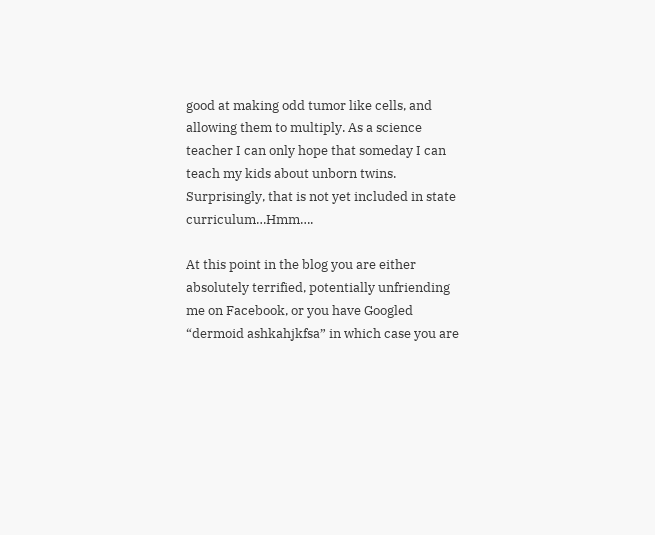good at making odd tumor like cells, and allowing them to multiply. As a science teacher I can only hope that someday I can teach my kids about unborn twins. Surprisingly, that is not yet included in state curriculum…Hmm….

At this point in the blog you are either absolutely terrified, potentially unfriending me on Facebook, or you have Googled “dermoid ashkahjkfsa” in which case you are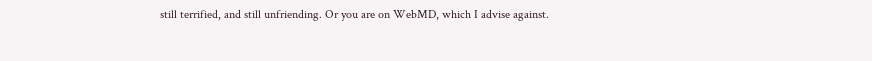still terrified, and still unfriending. Or you are on WebMD, which I advise against.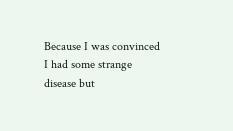Because I was convinced I had some strange disease but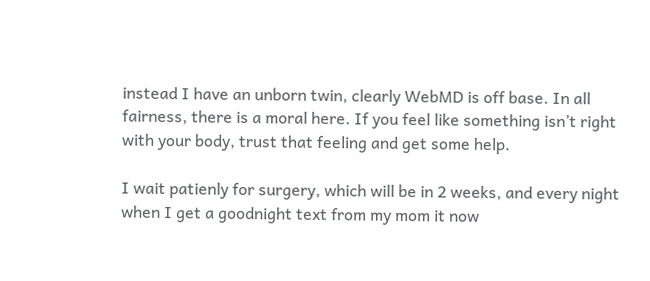instead I have an unborn twin, clearly WebMD is off base. In all fairness, there is a moral here. If you feel like something isn’t right with your body, trust that feeling and get some help.

I wait patienly for surgery, which will be in 2 weeks, and every night when I get a goodnight text from my mom it now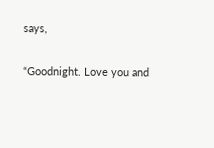says,

“Goodnight. Love you and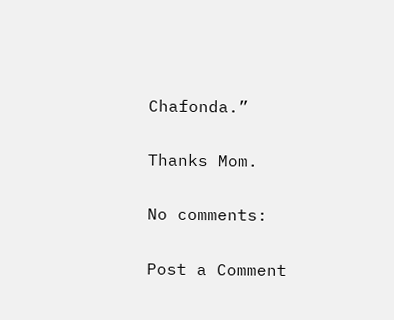Chafonda.”

Thanks Mom.

No comments:

Post a Comment